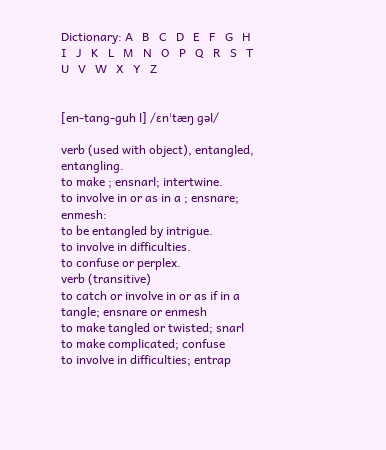Dictionary: A   B   C   D   E   F   G   H   I   J   K   L   M   N   O   P   Q   R   S   T   U   V   W   X   Y   Z


[en-tang-guh l] /ɛnˈtæŋ gəl/

verb (used with object), entangled, entangling.
to make ; ensnarl; intertwine.
to involve in or as in a ; ensnare; enmesh:
to be entangled by intrigue.
to involve in difficulties.
to confuse or perplex.
verb (transitive)
to catch or involve in or as if in a tangle; ensnare or enmesh
to make tangled or twisted; snarl
to make complicated; confuse
to involve in difficulties; entrap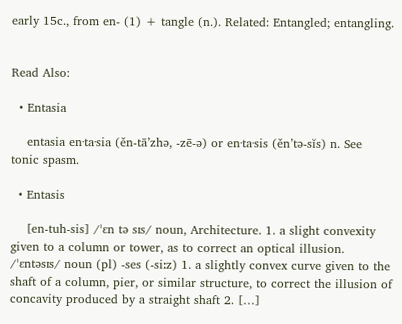early 15c., from en- (1) + tangle (n.). Related: Entangled; entangling.


Read Also:

  • Entasia

    entasia en·ta·sia (ěn-tā’zhə, -zē-ə) or en·ta·sis (ěn’tə-sĭs) n. See tonic spasm.

  • Entasis

    [en-tuh-sis] /ˈɛn tə sɪs/ noun, Architecture. 1. a slight convexity given to a column or tower, as to correct an optical illusion. /ˈɛntəsɪs/ noun (pl) -ses (-siːz) 1. a slightly convex curve given to the shaft of a column, pier, or similar structure, to correct the illusion of concavity produced by a straight shaft 2. […]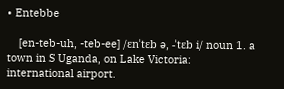• Entebbe

    [en-teb-uh, -teb-ee] /ɛnˈtɛb ə, -ˈtɛb i/ noun 1. a town in S Uganda, on Lake Victoria: international airport.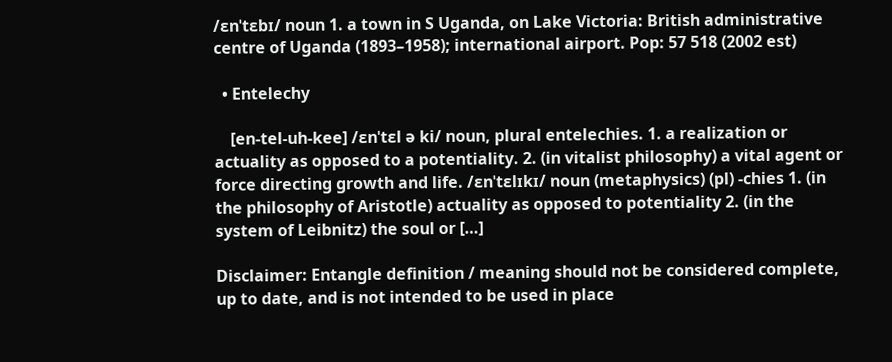/ɛnˈtɛbɪ/ noun 1. a town in S Uganda, on Lake Victoria: British administrative centre of Uganda (1893–1958); international airport. Pop: 57 518 (2002 est)

  • Entelechy

    [en-tel-uh-kee] /ɛnˈtɛl ə ki/ noun, plural entelechies. 1. a realization or actuality as opposed to a potentiality. 2. (in vitalist philosophy) a vital agent or force directing growth and life. /ɛnˈtɛlɪkɪ/ noun (metaphysics) (pl) -chies 1. (in the philosophy of Aristotle) actuality as opposed to potentiality 2. (in the system of Leibnitz) the soul or […]

Disclaimer: Entangle definition / meaning should not be considered complete, up to date, and is not intended to be used in place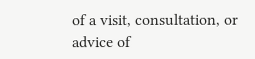of a visit, consultation, or advice of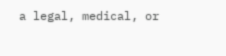a legal, medical, or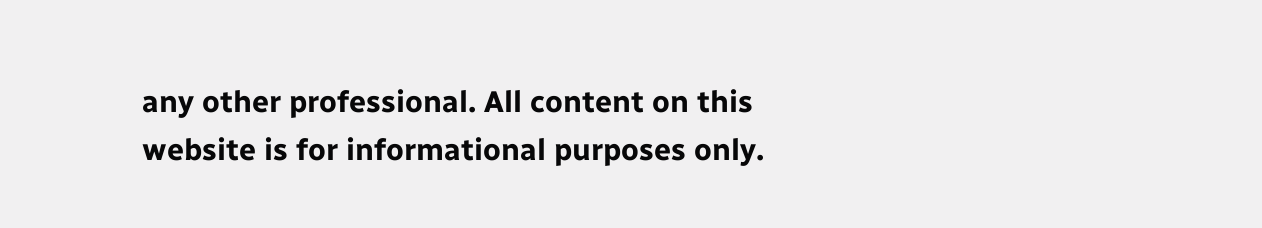any other professional. All content on this website is for informational purposes only.